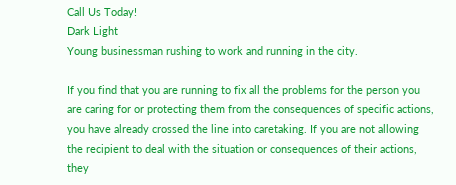Call Us Today!
Dark Light
Young businessman rushing to work and running in the city.

If you find that you are running to fix all the problems for the person you are caring for or protecting them from the consequences of specific actions, you have already crossed the line into caretaking. If you are not allowing the recipient to deal with the situation or consequences of their actions, they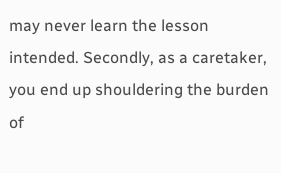may never learn the lesson intended. Secondly, as a caretaker, you end up shouldering the burden of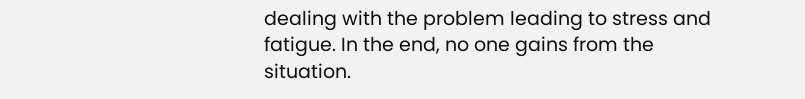dealing with the problem leading to stress and fatigue. In the end, no one gains from the situation.